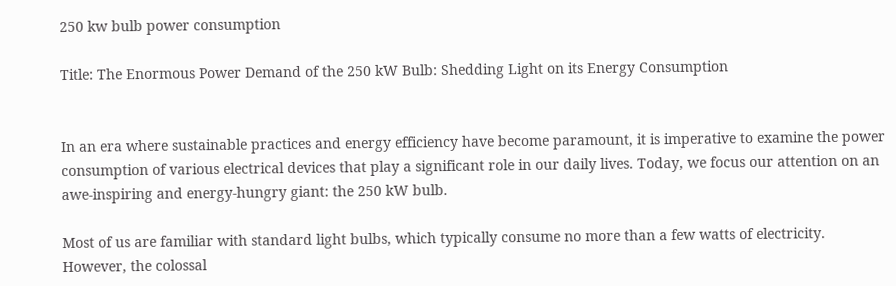250 kw bulb power consumption

Title: The Enormous Power Demand of the 250 kW Bulb: Shedding Light on its Energy Consumption


In an era where sustainable practices and energy efficiency have become paramount, it is imperative to examine the power consumption of various electrical devices that play a significant role in our daily lives. Today, we focus our attention on an awe-inspiring and energy-hungry giant: the 250 kW bulb.

Most of us are familiar with standard light bulbs, which typically consume no more than a few watts of electricity. However, the colossal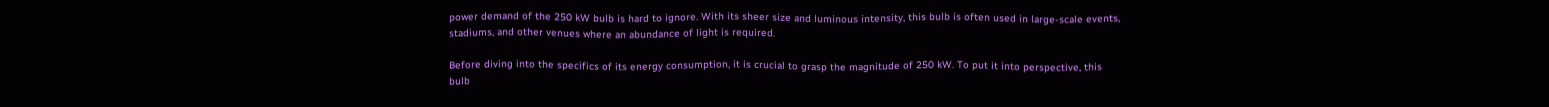power demand of the 250 kW bulb is hard to ignore. With its sheer size and luminous intensity, this bulb is often used in large-scale events, stadiums, and other venues where an abundance of light is required.

Before diving into the specifics of its energy consumption, it is crucial to grasp the magnitude of 250 kW. To put it into perspective, this bulb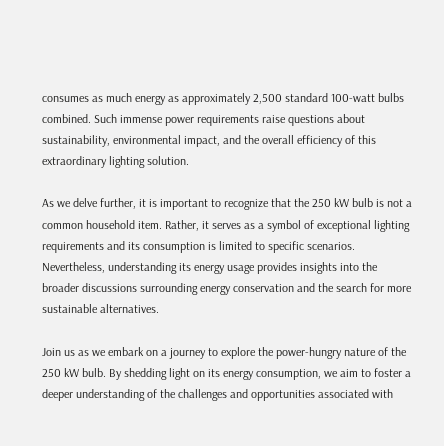consumes as much energy as approximately 2,500 standard 100-watt bulbs combined. Such immense power requirements raise questions about sustainability, environmental impact, and the overall efficiency of this extraordinary lighting solution.

As we delve further, it is important to recognize that the 250 kW bulb is not a common household item. Rather, it serves as a symbol of exceptional lighting requirements and its consumption is limited to specific scenarios. Nevertheless, understanding its energy usage provides insights into the broader discussions surrounding energy conservation and the search for more sustainable alternatives.

Join us as we embark on a journey to explore the power-hungry nature of the 250 kW bulb. By shedding light on its energy consumption, we aim to foster a deeper understanding of the challenges and opportunities associated with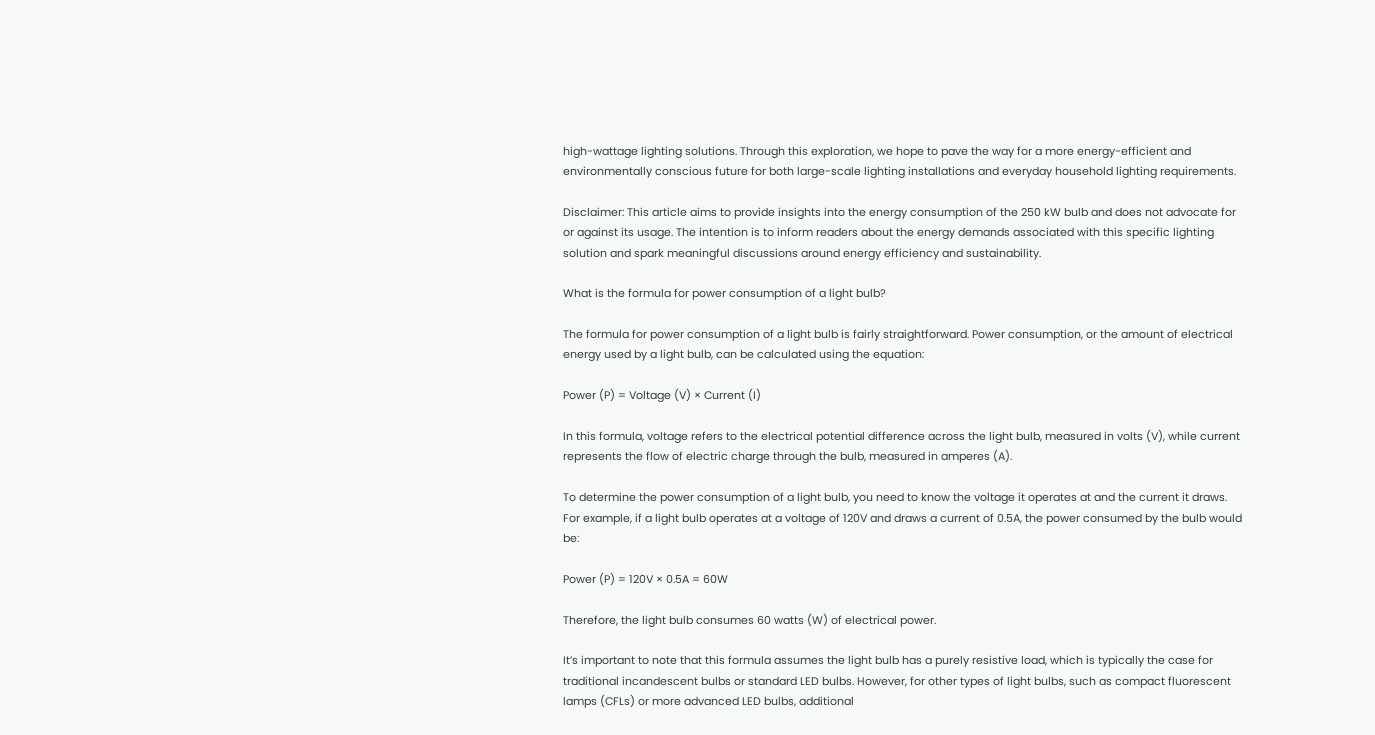high-wattage lighting solutions. Through this exploration, we hope to pave the way for a more energy-efficient and environmentally conscious future for both large-scale lighting installations and everyday household lighting requirements.

Disclaimer: This article aims to provide insights into the energy consumption of the 250 kW bulb and does not advocate for or against its usage. The intention is to inform readers about the energy demands associated with this specific lighting solution and spark meaningful discussions around energy efficiency and sustainability.

What is the formula for power consumption of a light bulb?

The formula for power consumption of a light bulb is fairly straightforward. Power consumption, or the amount of electrical energy used by a light bulb, can be calculated using the equation:

Power (P) = Voltage (V) × Current (I)

In this formula, voltage refers to the electrical potential difference across the light bulb, measured in volts (V), while current represents the flow of electric charge through the bulb, measured in amperes (A).

To determine the power consumption of a light bulb, you need to know the voltage it operates at and the current it draws. For example, if a light bulb operates at a voltage of 120V and draws a current of 0.5A, the power consumed by the bulb would be:

Power (P) = 120V × 0.5A = 60W

Therefore, the light bulb consumes 60 watts (W) of electrical power.

It’s important to note that this formula assumes the light bulb has a purely resistive load, which is typically the case for traditional incandescent bulbs or standard LED bulbs. However, for other types of light bulbs, such as compact fluorescent lamps (CFLs) or more advanced LED bulbs, additional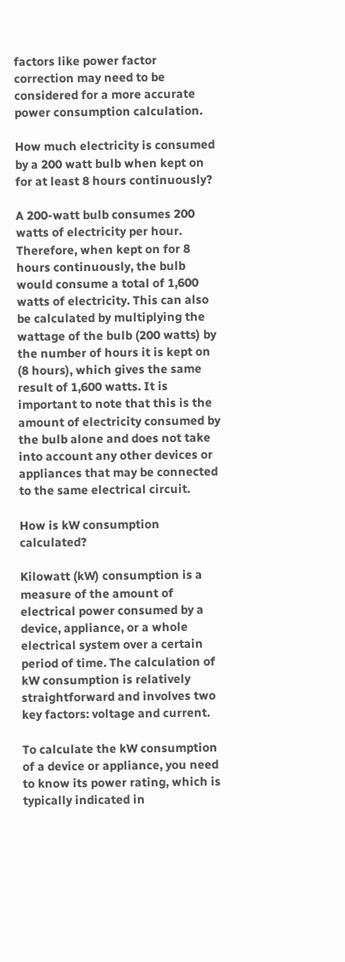factors like power factor correction may need to be considered for a more accurate power consumption calculation.

How much electricity is consumed by a 200 watt bulb when kept on for at least 8 hours continuously?

A 200-watt bulb consumes 200 watts of electricity per hour. Therefore, when kept on for 8 hours continuously, the bulb would consume a total of 1,600 watts of electricity. This can also be calculated by multiplying the wattage of the bulb (200 watts) by the number of hours it is kept on (8 hours), which gives the same result of 1,600 watts. It is important to note that this is the amount of electricity consumed by the bulb alone and does not take into account any other devices or appliances that may be connected to the same electrical circuit.

How is kW consumption calculated?

Kilowatt (kW) consumption is a measure of the amount of electrical power consumed by a device, appliance, or a whole electrical system over a certain period of time. The calculation of kW consumption is relatively straightforward and involves two key factors: voltage and current.

To calculate the kW consumption of a device or appliance, you need to know its power rating, which is typically indicated in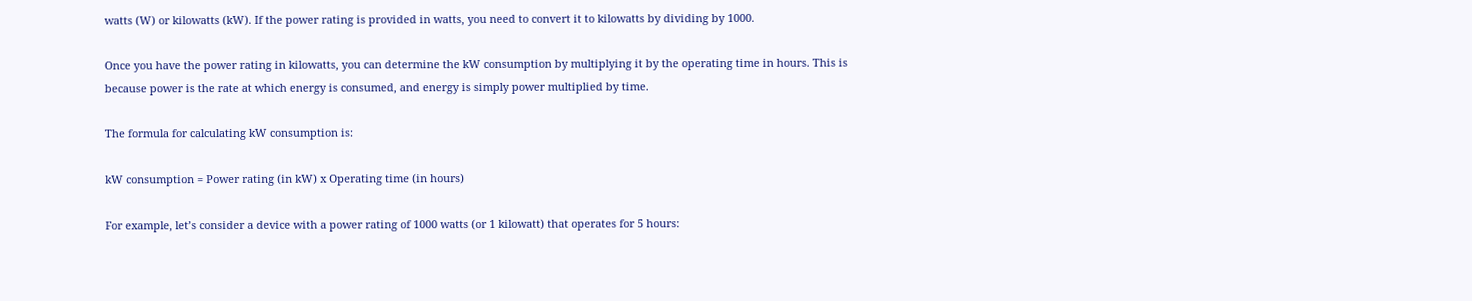watts (W) or kilowatts (kW). If the power rating is provided in watts, you need to convert it to kilowatts by dividing by 1000.

Once you have the power rating in kilowatts, you can determine the kW consumption by multiplying it by the operating time in hours. This is because power is the rate at which energy is consumed, and energy is simply power multiplied by time.

The formula for calculating kW consumption is:

kW consumption = Power rating (in kW) x Operating time (in hours)

For example, let’s consider a device with a power rating of 1000 watts (or 1 kilowatt) that operates for 5 hours: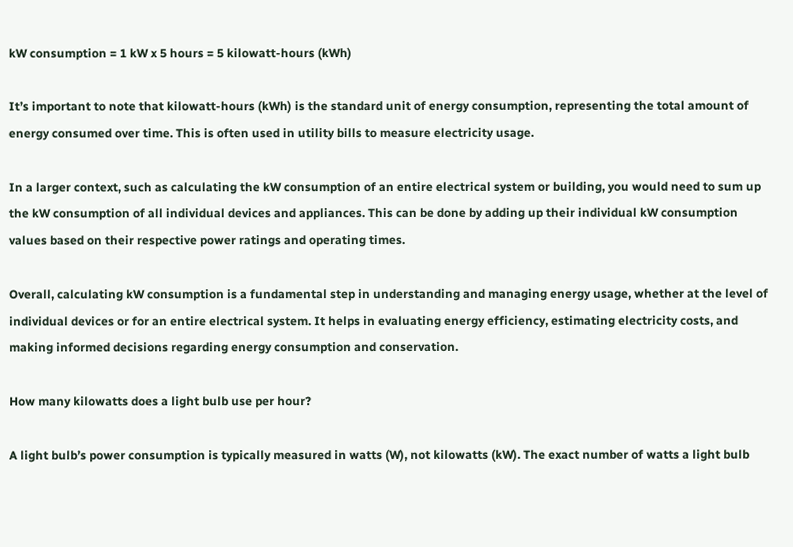kW consumption = 1 kW x 5 hours = 5 kilowatt-hours (kWh)

It’s important to note that kilowatt-hours (kWh) is the standard unit of energy consumption, representing the total amount of energy consumed over time. This is often used in utility bills to measure electricity usage.

In a larger context, such as calculating the kW consumption of an entire electrical system or building, you would need to sum up the kW consumption of all individual devices and appliances. This can be done by adding up their individual kW consumption values based on their respective power ratings and operating times.

Overall, calculating kW consumption is a fundamental step in understanding and managing energy usage, whether at the level of individual devices or for an entire electrical system. It helps in evaluating energy efficiency, estimating electricity costs, and making informed decisions regarding energy consumption and conservation.

How many kilowatts does a light bulb use per hour?

A light bulb’s power consumption is typically measured in watts (W), not kilowatts (kW). The exact number of watts a light bulb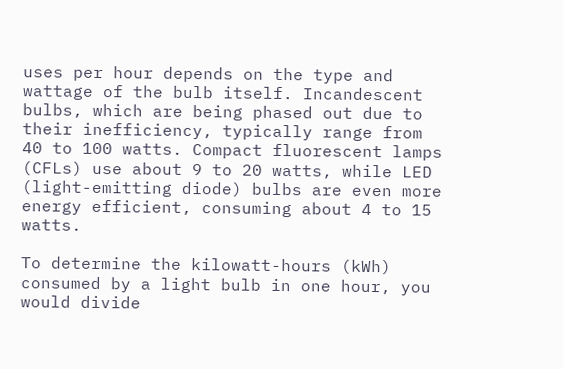uses per hour depends on the type and wattage of the bulb itself. Incandescent bulbs, which are being phased out due to their inefficiency, typically range from 40 to 100 watts. Compact fluorescent lamps (CFLs) use about 9 to 20 watts, while LED (light-emitting diode) bulbs are even more energy efficient, consuming about 4 to 15 watts.

To determine the kilowatt-hours (kWh) consumed by a light bulb in one hour, you would divide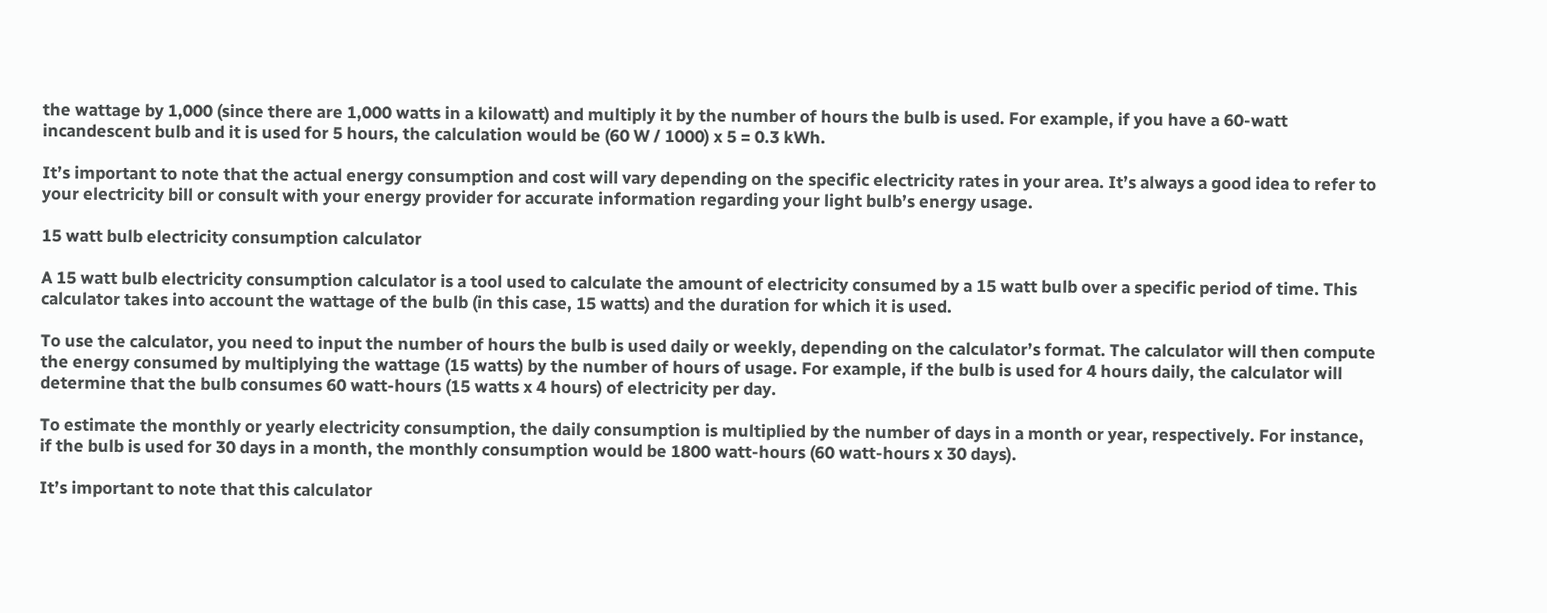the wattage by 1,000 (since there are 1,000 watts in a kilowatt) and multiply it by the number of hours the bulb is used. For example, if you have a 60-watt incandescent bulb and it is used for 5 hours, the calculation would be (60 W / 1000) x 5 = 0.3 kWh.

It’s important to note that the actual energy consumption and cost will vary depending on the specific electricity rates in your area. It’s always a good idea to refer to your electricity bill or consult with your energy provider for accurate information regarding your light bulb’s energy usage.

15 watt bulb electricity consumption calculator

A 15 watt bulb electricity consumption calculator is a tool used to calculate the amount of electricity consumed by a 15 watt bulb over a specific period of time. This calculator takes into account the wattage of the bulb (in this case, 15 watts) and the duration for which it is used.

To use the calculator, you need to input the number of hours the bulb is used daily or weekly, depending on the calculator’s format. The calculator will then compute the energy consumed by multiplying the wattage (15 watts) by the number of hours of usage. For example, if the bulb is used for 4 hours daily, the calculator will determine that the bulb consumes 60 watt-hours (15 watts x 4 hours) of electricity per day.

To estimate the monthly or yearly electricity consumption, the daily consumption is multiplied by the number of days in a month or year, respectively. For instance, if the bulb is used for 30 days in a month, the monthly consumption would be 1800 watt-hours (60 watt-hours x 30 days).

It’s important to note that this calculator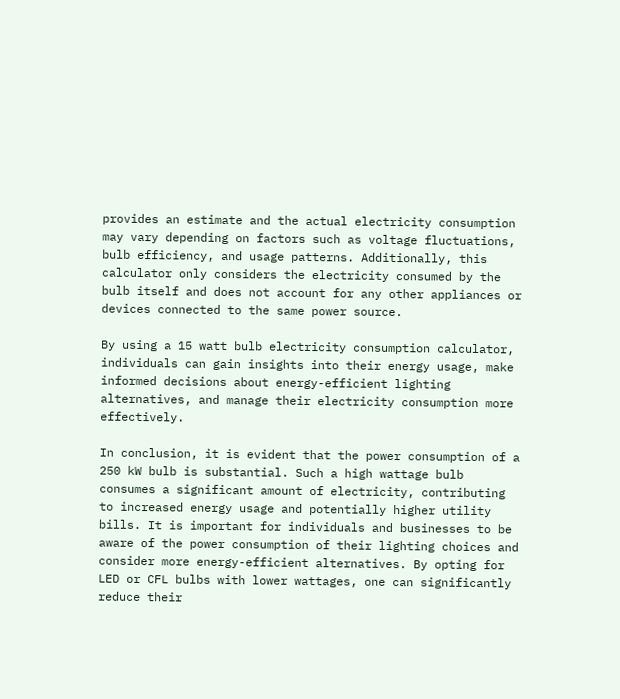provides an estimate and the actual electricity consumption may vary depending on factors such as voltage fluctuations, bulb efficiency, and usage patterns. Additionally, this calculator only considers the electricity consumed by the bulb itself and does not account for any other appliances or devices connected to the same power source.

By using a 15 watt bulb electricity consumption calculator, individuals can gain insights into their energy usage, make informed decisions about energy-efficient lighting alternatives, and manage their electricity consumption more effectively.

In conclusion, it is evident that the power consumption of a 250 kW bulb is substantial. Such a high wattage bulb consumes a significant amount of electricity, contributing to increased energy usage and potentially higher utility bills. It is important for individuals and businesses to be aware of the power consumption of their lighting choices and consider more energy-efficient alternatives. By opting for LED or CFL bulbs with lower wattages, one can significantly reduce their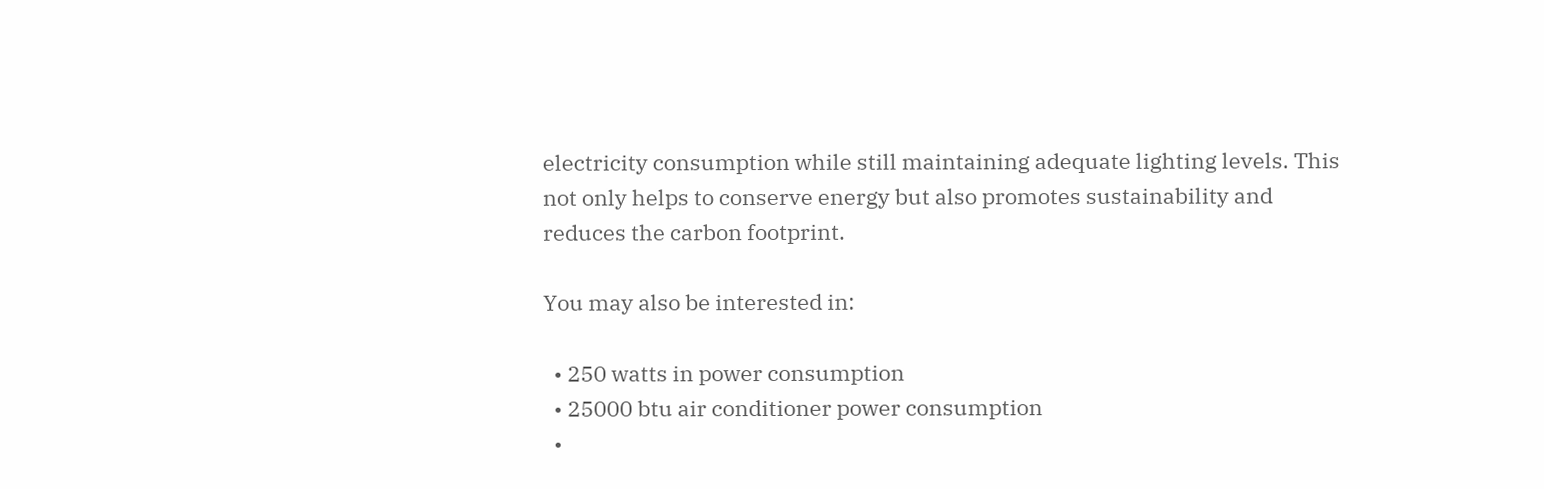electricity consumption while still maintaining adequate lighting levels. This not only helps to conserve energy but also promotes sustainability and reduces the carbon footprint.

You may also be interested in:

  • 250 watts in power consumption
  • 25000 btu air conditioner power consumption
  •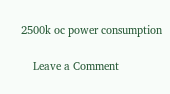2500k oc power consumption

    Leave a Comment